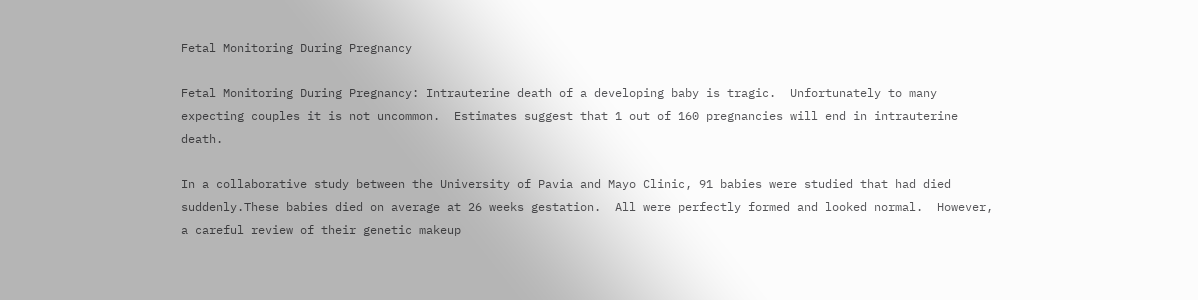Fetal Monitoring During Pregnancy

Fetal Monitoring During Pregnancy: Intrauterine death of a developing baby is tragic.  Unfortunately to many expecting couples it is not uncommon.  Estimates suggest that 1 out of 160 pregnancies will end in intrauterine death.

In a collaborative study between the University of Pavia and Mayo Clinic, 91 babies were studied that had died suddenly.These babies died on average at 26 weeks gestation.  All were perfectly formed and looked normal.  However, a careful review of their genetic makeup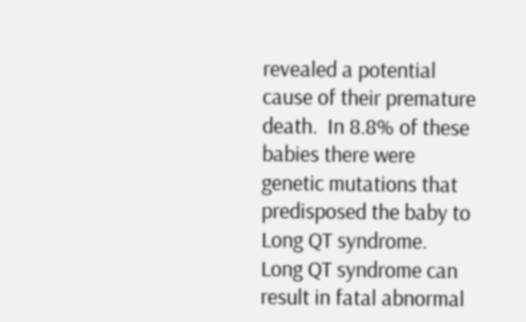revealed a potential cause of their premature death.  In 8.8% of these babies there were genetic mutations that predisposed the baby to Long QT syndrome.  Long QT syndrome can result in fatal abnormal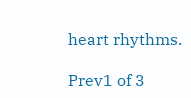heart rhythms.

Prev1 of 3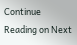Continue Reading on Next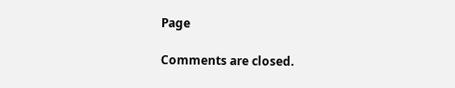Page

Comments are closed.